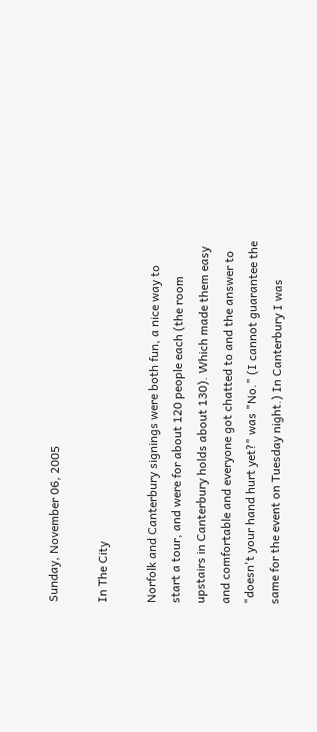Sunday, November 06, 2005

In The City

Norfolk and Canterbury signings were both fun, a nice way to start a tour, and were for about 120 people each (the room upstairs in Canterbury holds about 130). Which made them easy and comfortable and everyone got chatted to and the answer to "doesn't your hand hurt yet?" was "No." (I cannot guarantee the same for the event on Tuesday night.) In Canterbury I was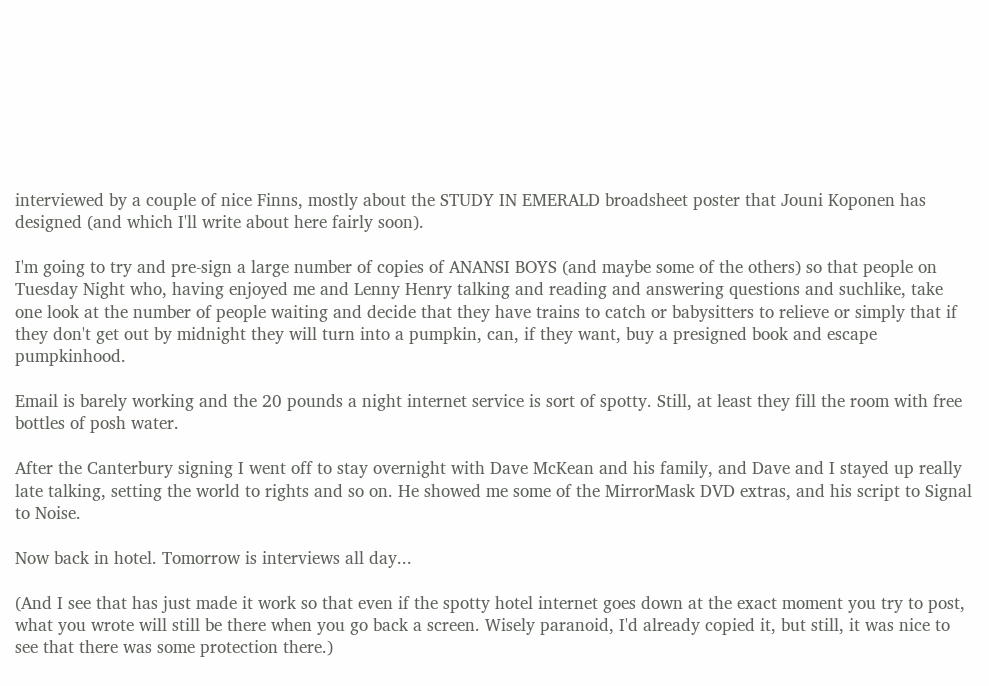interviewed by a couple of nice Finns, mostly about the STUDY IN EMERALD broadsheet poster that Jouni Koponen has designed (and which I'll write about here fairly soon).

I'm going to try and pre-sign a large number of copies of ANANSI BOYS (and maybe some of the others) so that people on Tuesday Night who, having enjoyed me and Lenny Henry talking and reading and answering questions and suchlike, take one look at the number of people waiting and decide that they have trains to catch or babysitters to relieve or simply that if they don't get out by midnight they will turn into a pumpkin, can, if they want, buy a presigned book and escape pumpkinhood.

Email is barely working and the 20 pounds a night internet service is sort of spotty. Still, at least they fill the room with free bottles of posh water.

After the Canterbury signing I went off to stay overnight with Dave McKean and his family, and Dave and I stayed up really late talking, setting the world to rights and so on. He showed me some of the MirrorMask DVD extras, and his script to Signal to Noise.

Now back in hotel. Tomorrow is interviews all day...

(And I see that has just made it work so that even if the spotty hotel internet goes down at the exact moment you try to post, what you wrote will still be there when you go back a screen. Wisely paranoid, I'd already copied it, but still, it was nice to see that there was some protection there.)